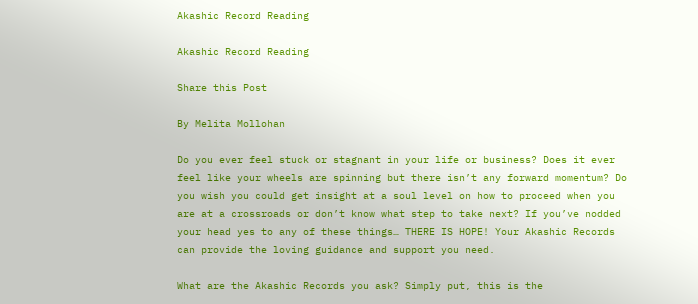Akashic Record Reading

Akashic Record Reading

Share this Post

By Melita Mollohan

Do you ever feel stuck or stagnant in your life or business? Does it ever feel like your wheels are spinning but there isn’t any forward momentum? Do you wish you could get insight at a soul level on how to proceed when you are at a crossroads or don’t know what step to take next? If you’ve nodded your head yes to any of these things… THERE IS HOPE! Your Akashic Records can provide the loving guidance and support you need.

What are the Akashic Records you ask? Simply put, this is the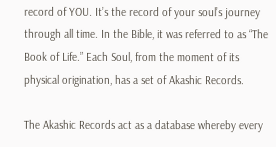record of YOU. It’s the record of your soul’s journey through all time. In the Bible, it was referred to as “The Book of Life.” Each Soul, from the moment of its physical origination, has a set of Akashic Records.

The Akashic Records act as a database whereby every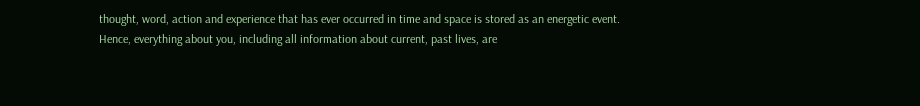thought, word, action and experience that has ever occurred in time and space is stored as an energetic event. Hence, everything about you, including all information about current, past lives, are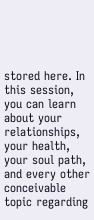stored here. In this session, you can learn about your relationships, your health, your soul path, and every other conceivable topic regarding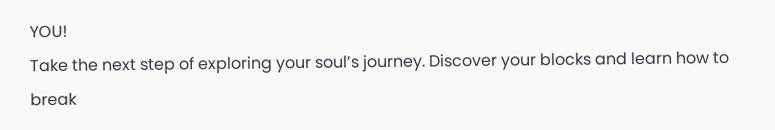YOU!
Take the next step of exploring your soul’s journey. Discover your blocks and learn how to break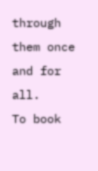through them once and for all.
To book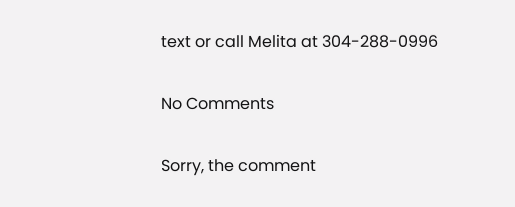text or call Melita at 304-288-0996

No Comments

Sorry, the comment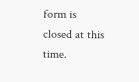form is closed at this time.